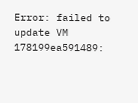Error: failed to update VM 178199ea591489: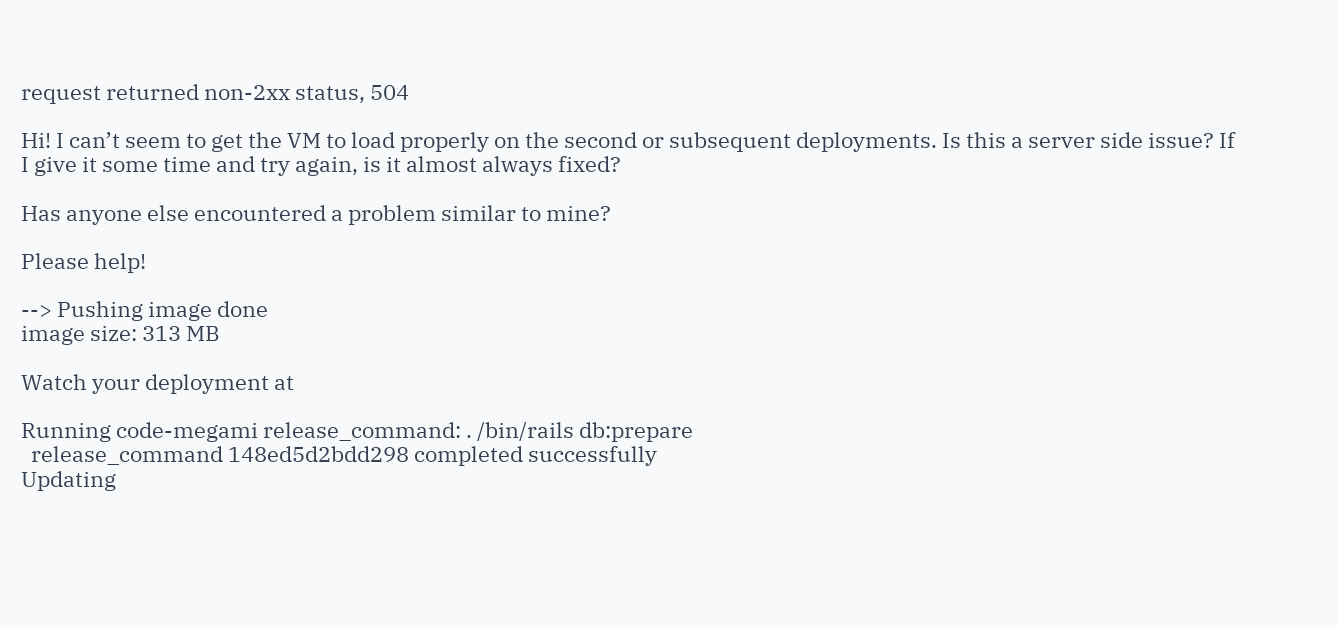request returned non-2xx status, 504

Hi! I can’t seem to get the VM to load properly on the second or subsequent deployments. Is this a server side issue? If I give it some time and try again, is it almost always fixed?

Has anyone else encountered a problem similar to mine?

Please help!

--> Pushing image done
image size: 313 MB

Watch your deployment at

Running code-megami release_command: . /bin/rails db:prepare
  release_command 148ed5d2bdd298 completed successfully
Updating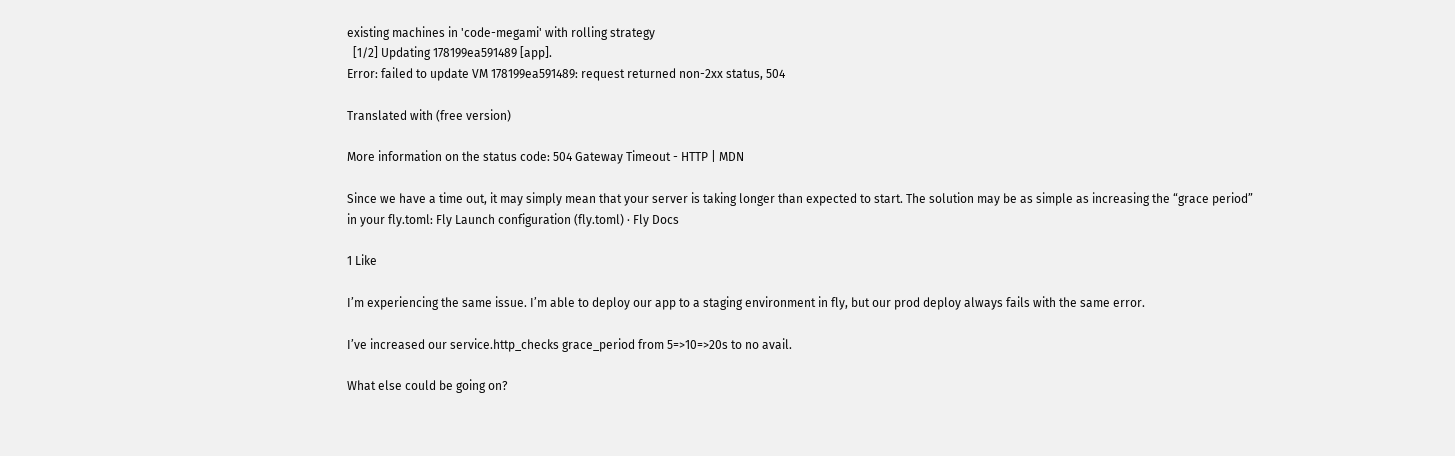existing machines in 'code-megami' with rolling strategy
  [1/2] Updating 178199ea591489 [app].
Error: failed to update VM 178199ea591489: request returned non-2xx status, 504

Translated with (free version)

More information on the status code: 504 Gateway Timeout - HTTP | MDN

Since we have a time out, it may simply mean that your server is taking longer than expected to start. The solution may be as simple as increasing the “grace period” in your fly.toml: Fly Launch configuration (fly.toml) · Fly Docs

1 Like

I’m experiencing the same issue. I’m able to deploy our app to a staging environment in fly, but our prod deploy always fails with the same error.

I’ve increased our service.http_checks grace_period from 5=>10=>20s to no avail.

What else could be going on?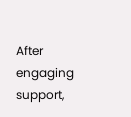After engaging support,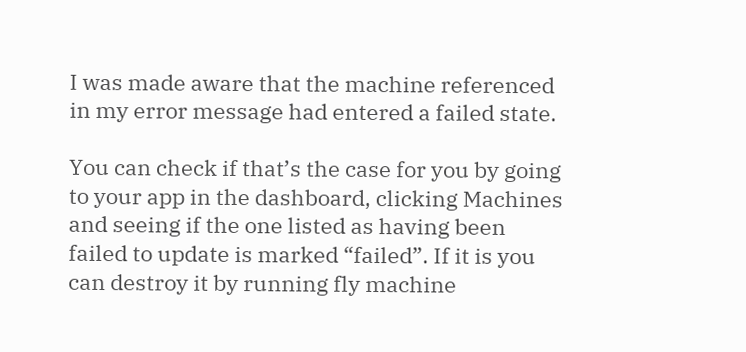I was made aware that the machine referenced in my error message had entered a failed state.

You can check if that’s the case for you by going to your app in the dashboard, clicking Machines and seeing if the one listed as having been failed to update is marked “failed”. If it is you can destroy it by running fly machine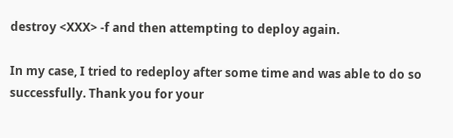destroy <XXX> -f and then attempting to deploy again.

In my case, I tried to redeploy after some time and was able to do so successfully. Thank you for your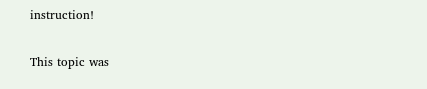instruction!

This topic was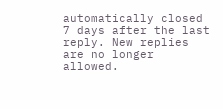automatically closed 7 days after the last reply. New replies are no longer allowed.